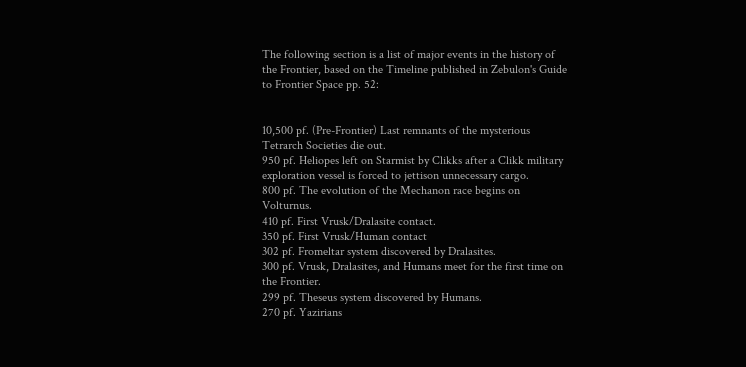The following section is a list of major events in the history of the Frontier, based on the Timeline published in Zebulon's Guide to Frontier Space pp. 52:


10,500 pf. (Pre-Frontier) Last remnants of the mysterious Tetrarch Societies die out.
950 pf. Heliopes left on Starmist by Clikks after a Clikk military exploration vessel is forced to jettison unnecessary cargo.
800 pf. The evolution of the Mechanon race begins on Volturnus.
410 pf. First Vrusk/Dralasite contact.
350 pf. First Vrusk/Human contact
302 pf. Fromeltar system discovered by Dralasites.
300 pf. Vrusk, Dralasites, and Humans meet for the first time on the Frontier.
299 pf. Theseus system discovered by Humans.
270 pf. Yazirians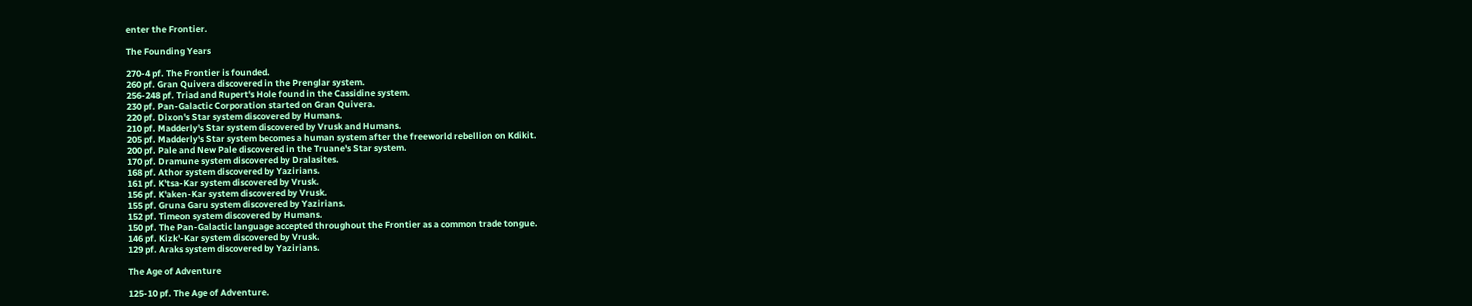enter the Frontier.

The Founding Years

270-4 pf. The Frontier is founded.
260 pf. Gran Quivera discovered in the Prenglar system.
256-248 pf. Triad and Rupert's Hole found in the Cassidine system.
230 pf. Pan-Galactic Corporation started on Gran Quivera.
220 pf. Dixon's Star system discovered by Humans.
210 pf. Madderly's Star system discovered by Vrusk and Humans.
205 pf. Madderly's Star system becomes a human system after the freeworld rebellion on Kdikit.
200 pf. Pale and New Pale discovered in the Truane's Star system.
170 pf. Dramune system discovered by Dralasites.
168 pf. Athor system discovered by Yazirians.
161 pf. K'tsa-Kar system discovered by Vrusk.
156 pf. K'aken-Kar system discovered by Vrusk.
155 pf. Gruna Garu system discovered by Yazirians.
152 pf. Timeon system discovered by Humans.
150 pf. The Pan-Galactic language accepted throughout the Frontier as a common trade tongue.
146 pf. Kizk'-Kar system discovered by Vrusk.
129 pf. Araks system discovered by Yazirians.

The Age of Adventure

125-10 pf. The Age of Adventure.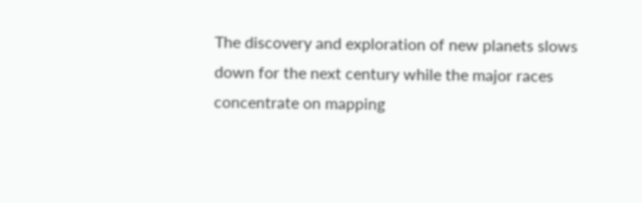The discovery and exploration of new planets slows down for the next century while the major races concentrate on mapping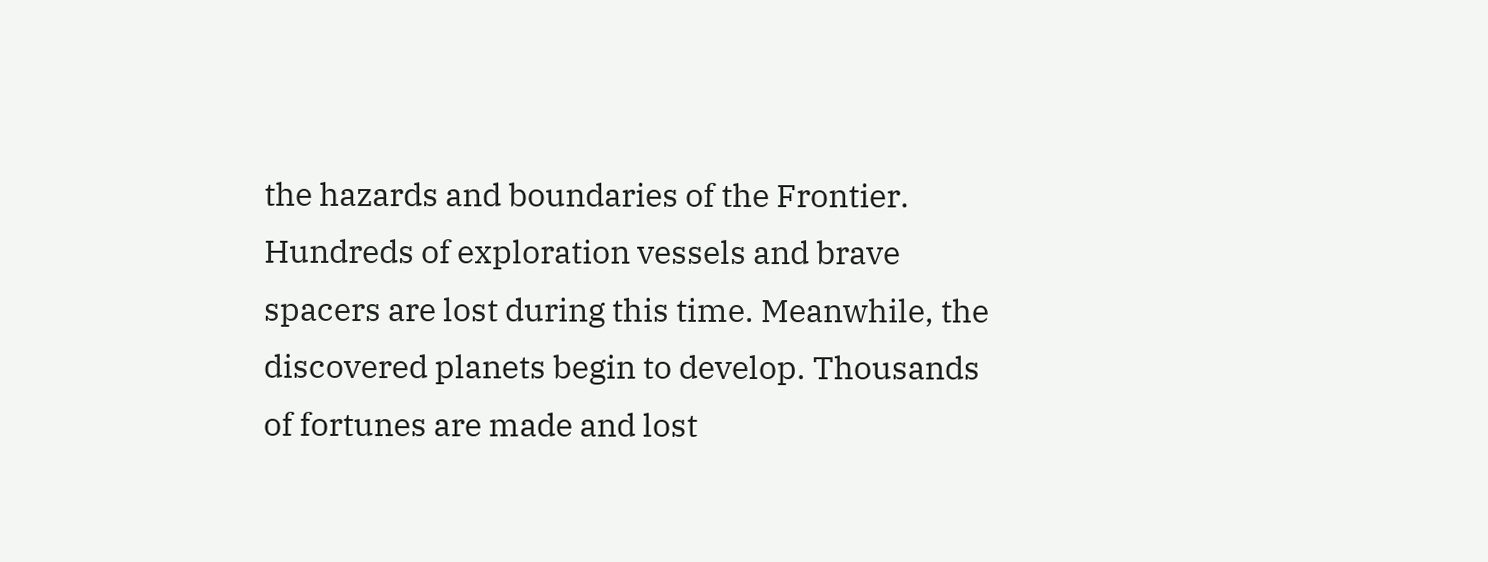the hazards and boundaries of the Frontier. Hundreds of exploration vessels and brave spacers are lost during this time. Meanwhile, the discovered planets begin to develop. Thousands of fortunes are made and lost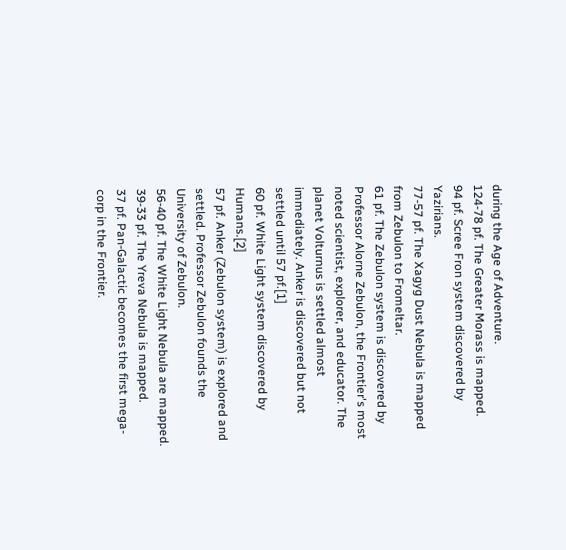during the Age of Adventure.
124-78 pf. The Greater Morass is mapped.
94 pf. Scree Fron system discovered by Yazirians.
77-57 pf. The Xagyg Dust Nebula is mapped from Zebulon to Fromeltar.
61 pf. The Zebulon system is discovered by Professor Alorne Zebulon, the Frontier's most noted scientist, explorer, and educator. The planet Volturnus is settled almost immediately. Anker is discovered but not settled until 57 pf.[1]
60 pf. White Light system discovered by Humans.[2]
57 pf. Anker (Zebulon system) is explored and settled. Professor Zebulon founds the University of Zebulon.
56-40 pf. The White Light Nebula are mapped.
39-33 pf. The Yreva Nebula is mapped.
37 pf. Pan-Galactic becomes the first mega-corp in the Frontier.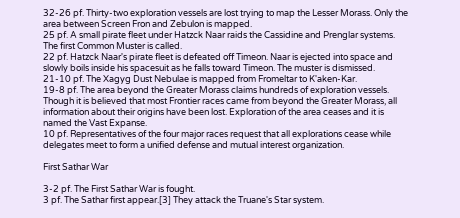32-26 pf. Thirty-two exploration vessels are lost trying to map the Lesser Morass. Only the area between Screen Fron and Zebulon is mapped.
25 pf. A small pirate fleet under Hatzck Naar raids the Cassidine and Prenglar systems. The first Common Muster is called.
22 pf. Hatzck Naar's pirate fleet is defeated off Timeon. Naar is ejected into space and slowly boils inside his spacesuit as he falls toward Timeon. The muster is dismissed.
21-10 pf. The Xagyg Dust Nebulae is mapped from Fromeltar to K'aken-Kar.
19-8 pf. The area beyond the Greater Morass claims hundreds of exploration vessels. Though it is believed that most Frontier races came from beyond the Greater Morass, all information about their origins have been lost. Exploration of the area ceases and it is named the Vast Expanse.
10 pf. Representatives of the four major races request that all explorations cease while delegates meet to form a unified defense and mutual interest organization.

First Sathar War

3-2 pf. The First Sathar War is fought.
3 pf. The Sathar first appear.[3] They attack the Truane's Star system.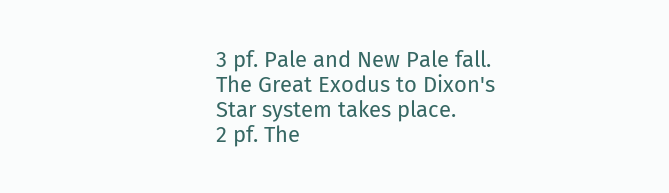3 pf. Pale and New Pale fall. The Great Exodus to Dixon's Star system takes place.
2 pf. The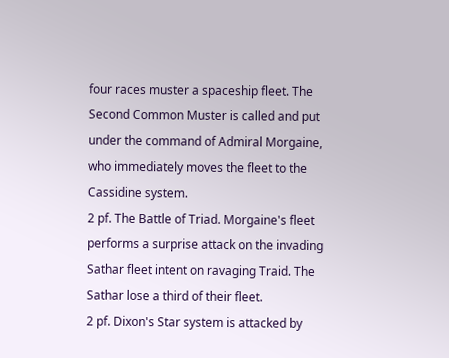four races muster a spaceship fleet. The Second Common Muster is called and put under the command of Admiral Morgaine, who immediately moves the fleet to the Cassidine system.
2 pf. The Battle of Triad. Morgaine's fleet performs a surprise attack on the invading Sathar fleet intent on ravaging Traid. The Sathar lose a third of their fleet.
2 pf. Dixon's Star system is attacked by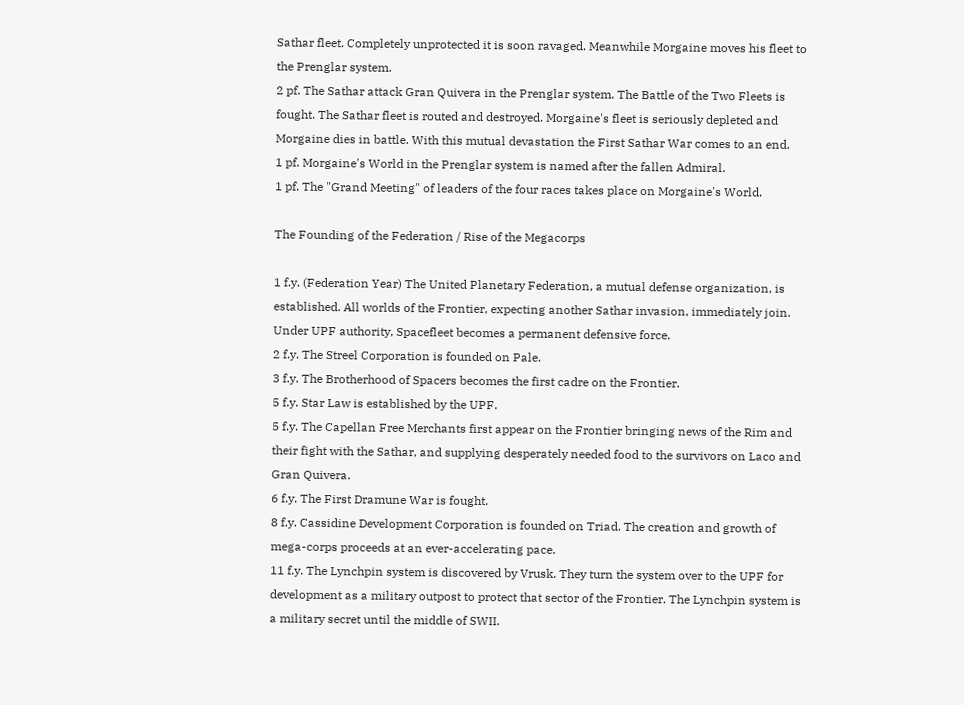Sathar fleet. Completely unprotected it is soon ravaged. Meanwhile Morgaine moves his fleet to the Prenglar system.
2 pf. The Sathar attack Gran Quivera in the Prenglar system. The Battle of the Two Fleets is fought. The Sathar fleet is routed and destroyed. Morgaine's fleet is seriously depleted and Morgaine dies in battle. With this mutual devastation the First Sathar War comes to an end.
1 pf. Morgaine's World in the Prenglar system is named after the fallen Admiral.
1 pf. The "Grand Meeting" of leaders of the four races takes place on Morgaine's World.

The Founding of the Federation / Rise of the Megacorps

1 f.y. (Federation Year) The United Planetary Federation, a mutual defense organization, is established. All worlds of the Frontier, expecting another Sathar invasion, immediately join. Under UPF authority, Spacefleet becomes a permanent defensive force.
2 f.y. The Streel Corporation is founded on Pale.
3 f.y. The Brotherhood of Spacers becomes the first cadre on the Frontier.
5 f.y. Star Law is established by the UPF.
5 f.y. The Capellan Free Merchants first appear on the Frontier bringing news of the Rim and their fight with the Sathar, and supplying desperately needed food to the survivors on Laco and Gran Quivera.
6 f.y. The First Dramune War is fought.
8 f.y. Cassidine Development Corporation is founded on Triad. The creation and growth of mega-corps proceeds at an ever-accelerating pace.
11 f.y. The Lynchpin system is discovered by Vrusk. They turn the system over to the UPF for development as a military outpost to protect that sector of the Frontier. The Lynchpin system is a military secret until the middle of SWII.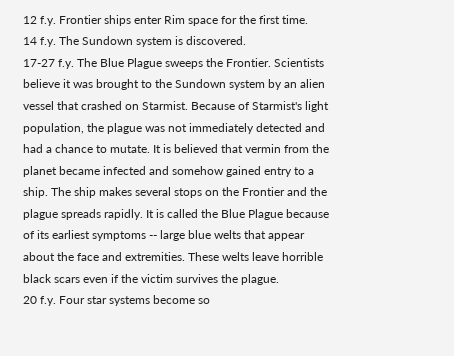12 f.y. Frontier ships enter Rim space for the first time.
14 f.y. The Sundown system is discovered.
17-27 f.y. The Blue Plague sweeps the Frontier. Scientists believe it was brought to the Sundown system by an alien vessel that crashed on Starmist. Because of Starmist's light population, the plague was not immediately detected and had a chance to mutate. It is believed that vermin from the planet became infected and somehow gained entry to a ship. The ship makes several stops on the Frontier and the plague spreads rapidly. It is called the Blue Plague because of its earliest symptoms -- large blue welts that appear about the face and extremities. These welts leave horrible black scars even if the victim survives the plague.
20 f.y. Four star systems become so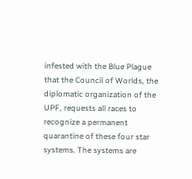infested with the Blue Plague that the Council of Worlds, the diplomatic organization of the UPF, requests all races to recognize a permanent quarantine of these four star systems. The systems are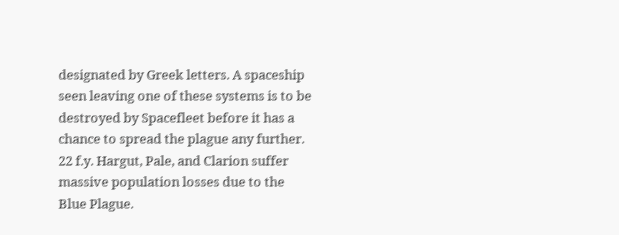designated by Greek letters. A spaceship seen leaving one of these systems is to be destroyed by Spacefleet before it has a chance to spread the plague any further.
22 f.y. Hargut, Pale, and Clarion suffer massive population losses due to the Blue Plague.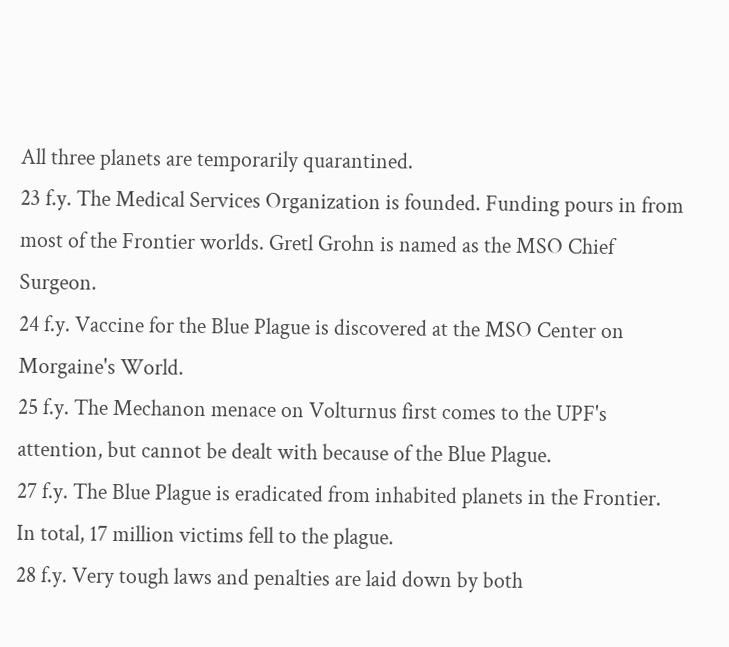All three planets are temporarily quarantined.
23 f.y. The Medical Services Organization is founded. Funding pours in from most of the Frontier worlds. Gretl Grohn is named as the MSO Chief Surgeon.
24 f.y. Vaccine for the Blue Plague is discovered at the MSO Center on Morgaine's World.
25 f.y. The Mechanon menace on Volturnus first comes to the UPF's attention, but cannot be dealt with because of the Blue Plague.
27 f.y. The Blue Plague is eradicated from inhabited planets in the Frontier. In total, 17 million victims fell to the plague.
28 f.y. Very tough laws and penalties are laid down by both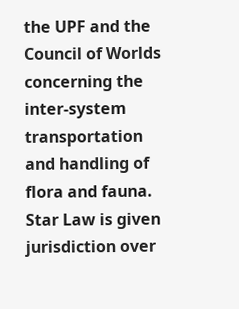the UPF and the Council of Worlds concerning the inter-system transportation and handling of flora and fauna. Star Law is given jurisdiction over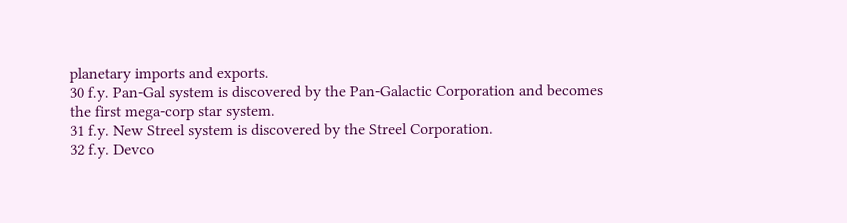planetary imports and exports.
30 f.y. Pan-Gal system is discovered by the Pan-Galactic Corporation and becomes the first mega-corp star system.
31 f.y. New Streel system is discovered by the Streel Corporation.
32 f.y. Devco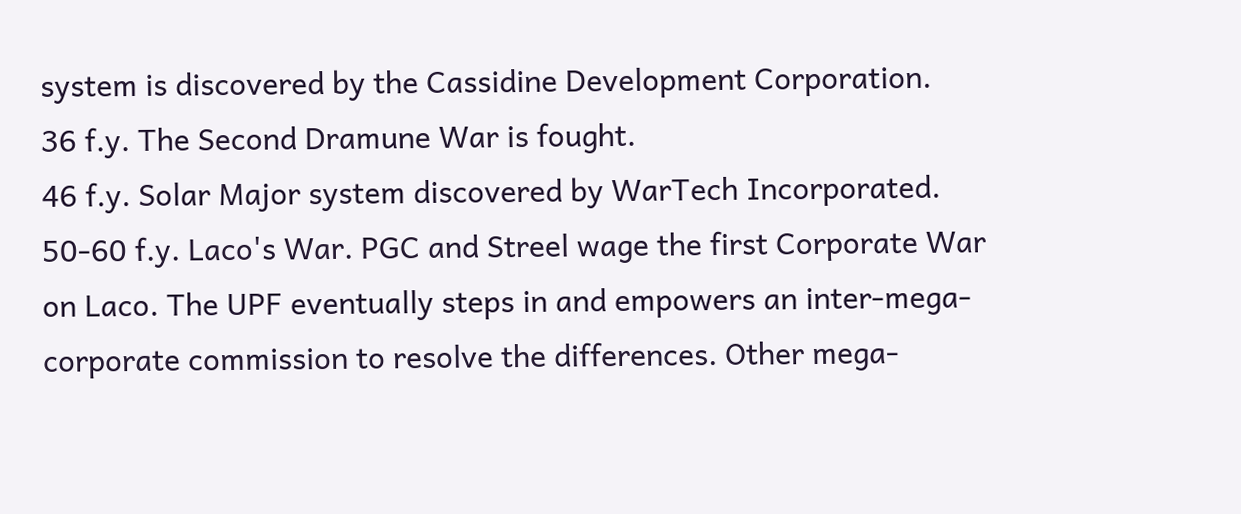system is discovered by the Cassidine Development Corporation.
36 f.y. The Second Dramune War is fought.
46 f.y. Solar Major system discovered by WarTech Incorporated.
50-60 f.y. Laco's War. PGC and Streel wage the first Corporate War on Laco. The UPF eventually steps in and empowers an inter-mega-corporate commission to resolve the differences. Other mega-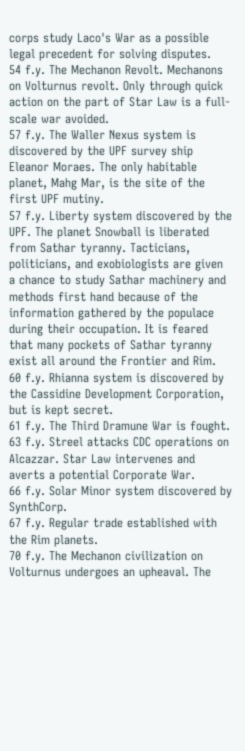corps study Laco's War as a possible legal precedent for solving disputes.
54 f.y. The Mechanon Revolt. Mechanons on Volturnus revolt. Only through quick action on the part of Star Law is a full-scale war avoided.
57 f.y. The Waller Nexus system is discovered by the UPF survey ship Eleanor Moraes. The only habitable planet, Mahg Mar, is the site of the first UPF mutiny.
57 f.y. Liberty system discovered by the UPF. The planet Snowball is liberated from Sathar tyranny. Tacticians, politicians, and exobiologists are given a chance to study Sathar machinery and methods first hand because of the information gathered by the populace during their occupation. It is feared that many pockets of Sathar tyranny exist all around the Frontier and Rim.
60 f.y. Rhianna system is discovered by the Cassidine Development Corporation, but is kept secret.
61 f.y. The Third Dramune War is fought.
63 f.y. Streel attacks CDC operations on Alcazzar. Star Law intervenes and averts a potential Corporate War.
66 f.y. Solar Minor system discovered by SynthCorp.
67 f.y. Regular trade established with the Rim planets.
70 f.y. The Mechanon civilization on Volturnus undergoes an upheaval. The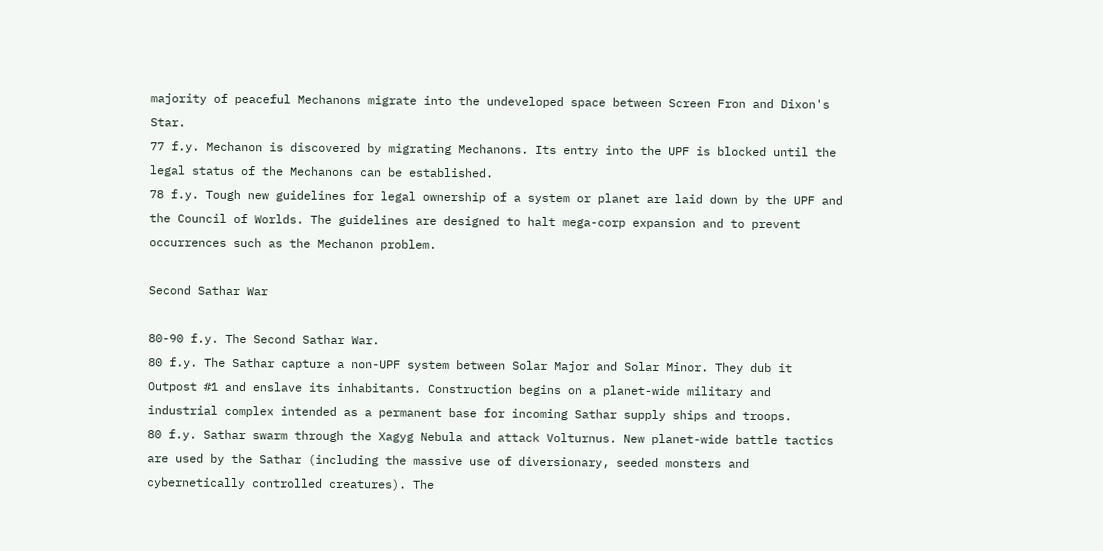majority of peaceful Mechanons migrate into the undeveloped space between Screen Fron and Dixon's Star.
77 f.y. Mechanon is discovered by migrating Mechanons. Its entry into the UPF is blocked until the legal status of the Mechanons can be established.
78 f.y. Tough new guidelines for legal ownership of a system or planet are laid down by the UPF and the Council of Worlds. The guidelines are designed to halt mega-corp expansion and to prevent occurrences such as the Mechanon problem.

Second Sathar War

80-90 f.y. The Second Sathar War.
80 f.y. The Sathar capture a non-UPF system between Solar Major and Solar Minor. They dub it Outpost #1 and enslave its inhabitants. Construction begins on a planet-wide military and industrial complex intended as a permanent base for incoming Sathar supply ships and troops.
80 f.y. Sathar swarm through the Xagyg Nebula and attack Volturnus. New planet-wide battle tactics are used by the Sathar (including the massive use of diversionary, seeded monsters and cybernetically controlled creatures). The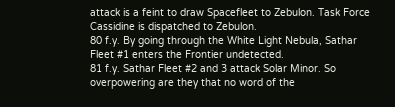attack is a feint to draw Spacefleet to Zebulon. Task Force Cassidine is dispatched to Zebulon.
80 f.y. By going through the White Light Nebula, Sathar Fleet #1 enters the Frontier undetected.
81 f.y. Sathar Fleet #2 and 3 attack Solar Minor. So overpowering are they that no word of the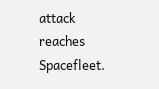attack reaches Spacefleet.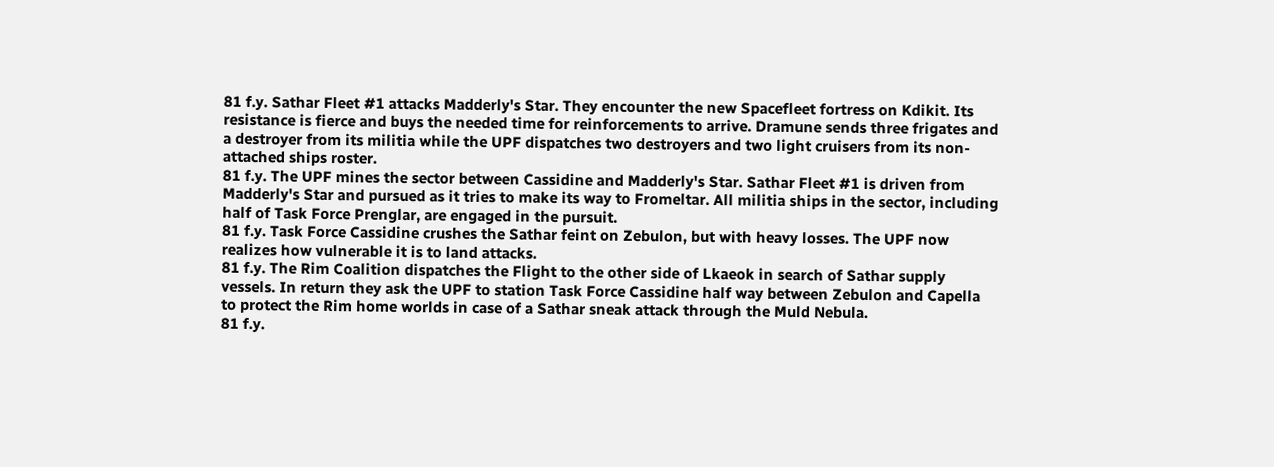81 f.y. Sathar Fleet #1 attacks Madderly's Star. They encounter the new Spacefleet fortress on Kdikit. Its resistance is fierce and buys the needed time for reinforcements to arrive. Dramune sends three frigates and a destroyer from its militia while the UPF dispatches two destroyers and two light cruisers from its non-attached ships roster.
81 f.y. The UPF mines the sector between Cassidine and Madderly's Star. Sathar Fleet #1 is driven from Madderly's Star and pursued as it tries to make its way to Fromeltar. All militia ships in the sector, including half of Task Force Prenglar, are engaged in the pursuit.
81 f.y. Task Force Cassidine crushes the Sathar feint on Zebulon, but with heavy losses. The UPF now realizes how vulnerable it is to land attacks.
81 f.y. The Rim Coalition dispatches the Flight to the other side of Lkaeok in search of Sathar supply vessels. In return they ask the UPF to station Task Force Cassidine half way between Zebulon and Capella to protect the Rim home worlds in case of a Sathar sneak attack through the Muld Nebula.
81 f.y.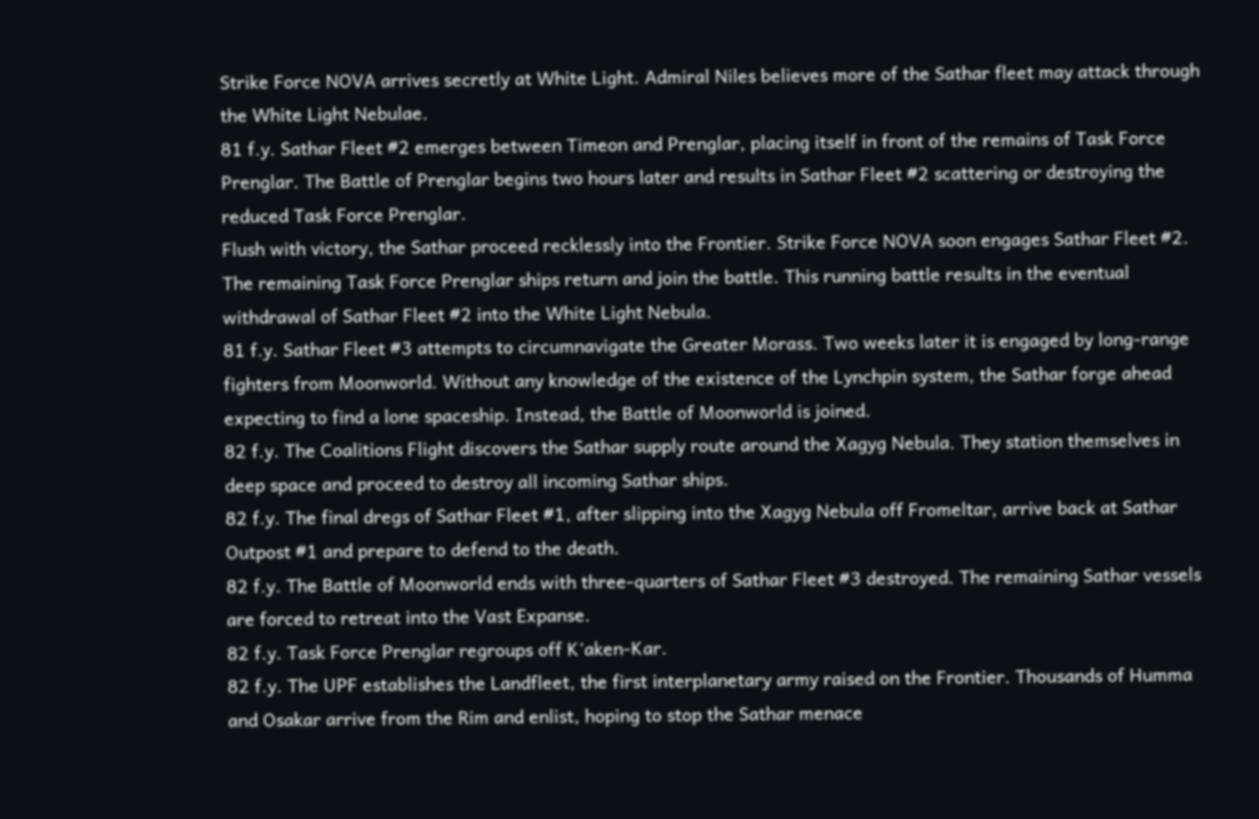Strike Force NOVA arrives secretly at White Light. Admiral Niles believes more of the Sathar fleet may attack through the White Light Nebulae.
81 f.y. Sathar Fleet #2 emerges between Timeon and Prenglar, placing itself in front of the remains of Task Force Prenglar. The Battle of Prenglar begins two hours later and results in Sathar Fleet #2 scattering or destroying the reduced Task Force Prenglar.
Flush with victory, the Sathar proceed recklessly into the Frontier. Strike Force NOVA soon engages Sathar Fleet #2. The remaining Task Force Prenglar ships return and join the battle. This running battle results in the eventual withdrawal of Sathar Fleet #2 into the White Light Nebula.
81 f.y. Sathar Fleet #3 attempts to circumnavigate the Greater Morass. Two weeks later it is engaged by long-range fighters from Moonworld. Without any knowledge of the existence of the Lynchpin system, the Sathar forge ahead expecting to find a lone spaceship. Instead, the Battle of Moonworld is joined.
82 f.y. The Coalitions Flight discovers the Sathar supply route around the Xagyg Nebula. They station themselves in deep space and proceed to destroy all incoming Sathar ships.
82 f.y. The final dregs of Sathar Fleet #1, after slipping into the Xagyg Nebula off Fromeltar, arrive back at Sathar Outpost #1 and prepare to defend to the death.
82 f.y. The Battle of Moonworld ends with three-quarters of Sathar Fleet #3 destroyed. The remaining Sathar vessels are forced to retreat into the Vast Expanse.
82 f.y. Task Force Prenglar regroups off K'aken-Kar.
82 f.y. The UPF establishes the Landfleet, the first interplanetary army raised on the Frontier. Thousands of Humma and Osakar arrive from the Rim and enlist, hoping to stop the Sathar menace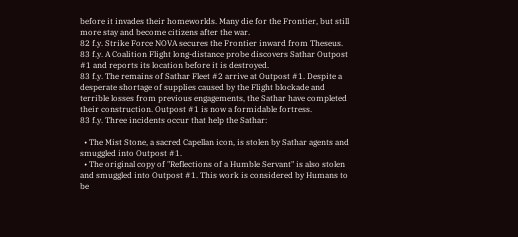before it invades their homeworlds. Many die for the Frontier, but still more stay and become citizens after the war.
82 f.y. Strike Force NOVA secures the Frontier inward from Theseus.
83 f.y. A Coalition Flight long-distance probe discovers Sathar Outpost #1 and reports its location before it is destroyed.
83 f.y. The remains of Sathar Fleet #2 arrive at Outpost #1. Despite a desperate shortage of supplies caused by the Flight blockade and terrible losses from previous engagements, the Sathar have completed their construction. Outpost #1 is now a formidable fortress.
83 f.y. Three incidents occur that help the Sathar:

  • The Mist Stone, a sacred Capellan icon, is stolen by Sathar agents and smuggled into Outpost #1.
  • The original copy of "Reflections of a Humble Servant" is also stolen and smuggled into Outpost #1. This work is considered by Humans to be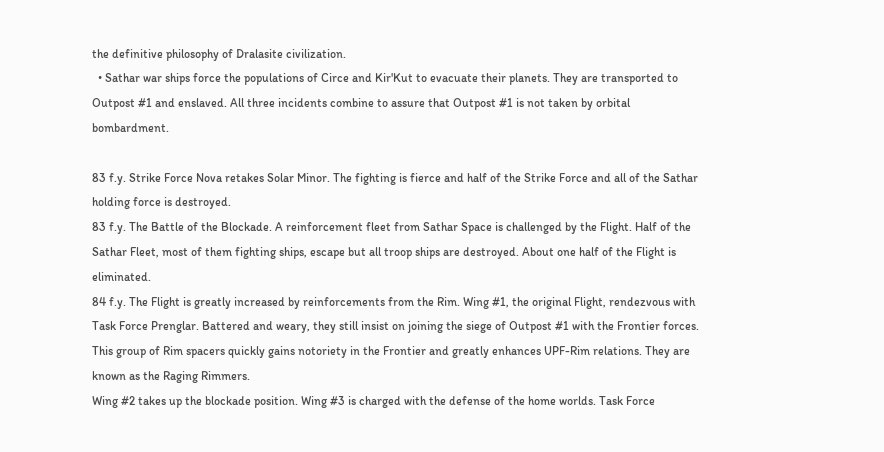the definitive philosophy of Dralasite civilization.
  • Sathar war ships force the populations of Circe and Kir'Kut to evacuate their planets. They are transported to Outpost #1 and enslaved. All three incidents combine to assure that Outpost #1 is not taken by orbital bombardment.

83 f.y. Strike Force Nova retakes Solar Minor. The fighting is fierce and half of the Strike Force and all of the Sathar holding force is destroyed.
83 f.y. The Battle of the Blockade. A reinforcement fleet from Sathar Space is challenged by the Flight. Half of the Sathar Fleet, most of them fighting ships, escape but all troop ships are destroyed. About one half of the Flight is eliminated.
84 f.y. The Flight is greatly increased by reinforcements from the Rim. Wing #1, the original Flight, rendezvous with Task Force Prenglar. Battered and weary, they still insist on joining the siege of Outpost #1 with the Frontier forces. This group of Rim spacers quickly gains notoriety in the Frontier and greatly enhances UPF-Rim relations. They are known as the Raging Rimmers.
Wing #2 takes up the blockade position. Wing #3 is charged with the defense of the home worlds. Task Force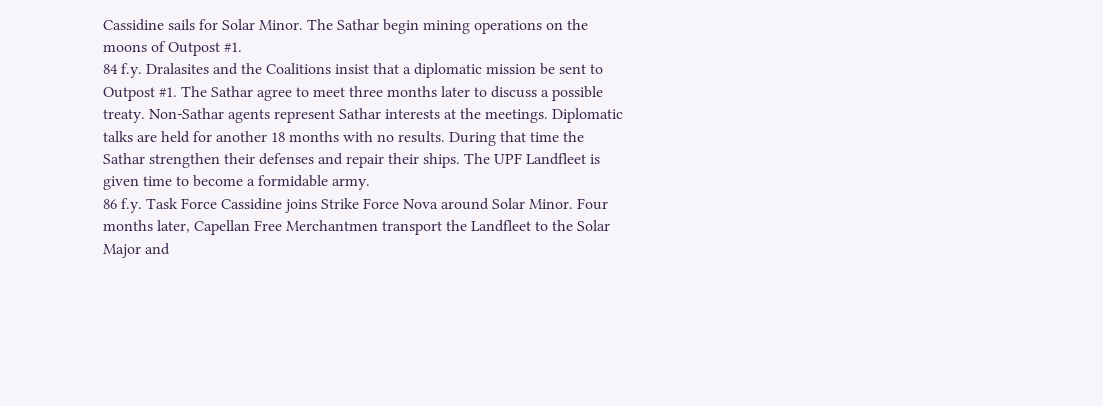Cassidine sails for Solar Minor. The Sathar begin mining operations on the moons of Outpost #1.
84 f.y. Dralasites and the Coalitions insist that a diplomatic mission be sent to Outpost #1. The Sathar agree to meet three months later to discuss a possible treaty. Non-Sathar agents represent Sathar interests at the meetings. Diplomatic talks are held for another 18 months with no results. During that time the Sathar strengthen their defenses and repair their ships. The UPF Landfleet is given time to become a formidable army.
86 f.y. Task Force Cassidine joins Strike Force Nova around Solar Minor. Four months later, Capellan Free Merchantmen transport the Landfleet to the Solar Major and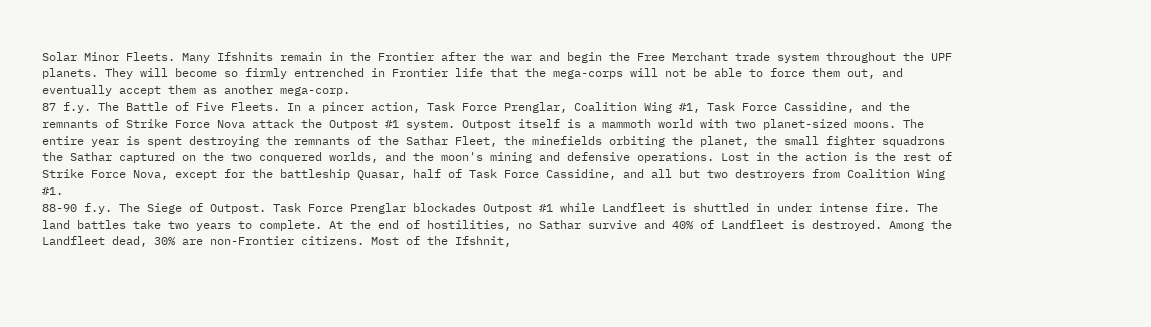Solar Minor Fleets. Many Ifshnits remain in the Frontier after the war and begin the Free Merchant trade system throughout the UPF planets. They will become so firmly entrenched in Frontier life that the mega-corps will not be able to force them out, and eventually accept them as another mega-corp.
87 f.y. The Battle of Five Fleets. In a pincer action, Task Force Prenglar, Coalition Wing #1, Task Force Cassidine, and the remnants of Strike Force Nova attack the Outpost #1 system. Outpost itself is a mammoth world with two planet-sized moons. The entire year is spent destroying the remnants of the Sathar Fleet, the minefields orbiting the planet, the small fighter squadrons the Sathar captured on the two conquered worlds, and the moon's mining and defensive operations. Lost in the action is the rest of Strike Force Nova, except for the battleship Quasar, half of Task Force Cassidine, and all but two destroyers from Coalition Wing #1.
88-90 f.y. The Siege of Outpost. Task Force Prenglar blockades Outpost #1 while Landfleet is shuttled in under intense fire. The land battles take two years to complete. At the end of hostilities, no Sathar survive and 40% of Landfleet is destroyed. Among the Landfleet dead, 30% are non-Frontier citizens. Most of the Ifshnit,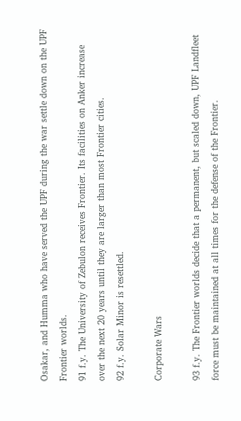Osakar, and Humma who have served the UPF during the war settle down on the UPF Frontier worlds.
91 f.y. The University of Zebulon receives Frontier. Its facilities on Anker increase over the next 20 years until they are larger than most Frontier cities.
92 f.y. Solar Minor is resettled.

Corporate Wars

93 f.y. The Frontier worlds decide that a permanent, but scaled down, UPF Landfleet force must be maintained at all times for the defense of the Frontier.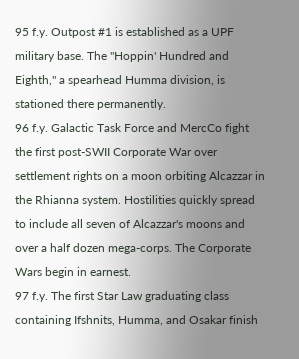95 f.y. Outpost #1 is established as a UPF military base. The "Hoppin' Hundred and Eighth," a spearhead Humma division, is stationed there permanently.
96 f.y. Galactic Task Force and MercCo fight the first post-SWII Corporate War over settlement rights on a moon orbiting Alcazzar in the Rhianna system. Hostilities quickly spread to include all seven of Alcazzar's moons and over a half dozen mega-corps. The Corporate Wars begin in earnest.
97 f.y. The first Star Law graduating class containing Ifshnits, Humma, and Osakar finish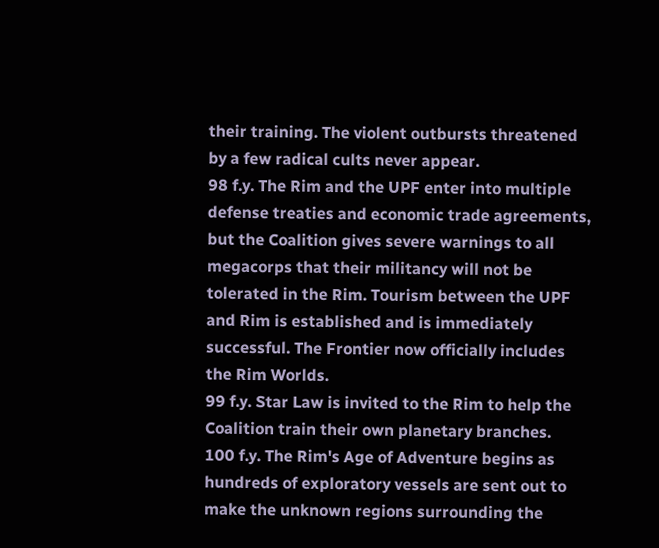their training. The violent outbursts threatened by a few radical cults never appear.
98 f.y. The Rim and the UPF enter into multiple defense treaties and economic trade agreements, but the Coalition gives severe warnings to all megacorps that their militancy will not be tolerated in the Rim. Tourism between the UPF and Rim is established and is immediately successful. The Frontier now officially includes the Rim Worlds.
99 f.y. Star Law is invited to the Rim to help the Coalition train their own planetary branches.
100 f.y. The Rim's Age of Adventure begins as hundreds of exploratory vessels are sent out to make the unknown regions surrounding the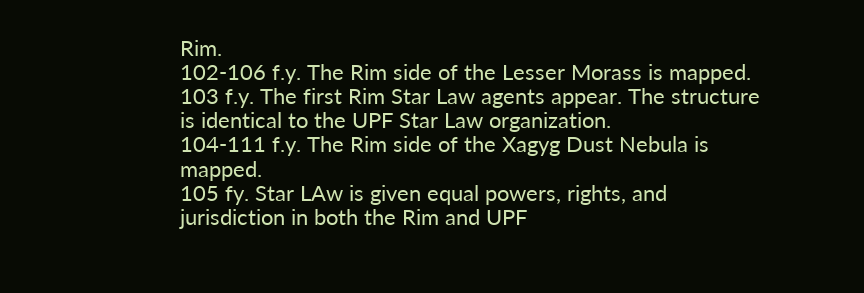Rim.
102-106 f.y. The Rim side of the Lesser Morass is mapped.
103 f.y. The first Rim Star Law agents appear. The structure is identical to the UPF Star Law organization.
104-111 f.y. The Rim side of the Xagyg Dust Nebula is mapped.
105 fy. Star LAw is given equal powers, rights, and jurisdiction in both the Rim and UPF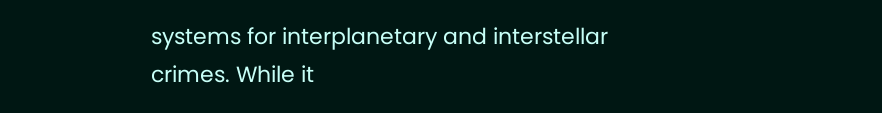systems for interplanetary and interstellar crimes. While it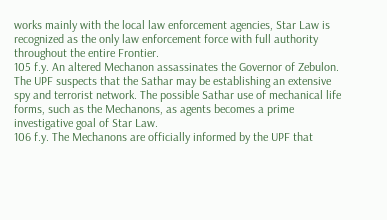works mainly with the local law enforcement agencies, Star Law is recognized as the only law enforcement force with full authority throughout the entire Frontier.
105 f.y. An altered Mechanon assassinates the Governor of Zebulon. The UPF suspects that the Sathar may be establishing an extensive spy and terrorist network. The possible Sathar use of mechanical life forms, such as the Mechanons, as agents becomes a prime investigative goal of Star Law.
106 f.y. The Mechanons are officially informed by the UPF that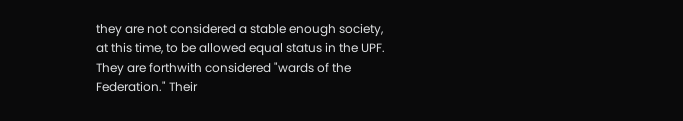they are not considered a stable enough society, at this time, to be allowed equal status in the UPF. They are forthwith considered "wards of the Federation." Their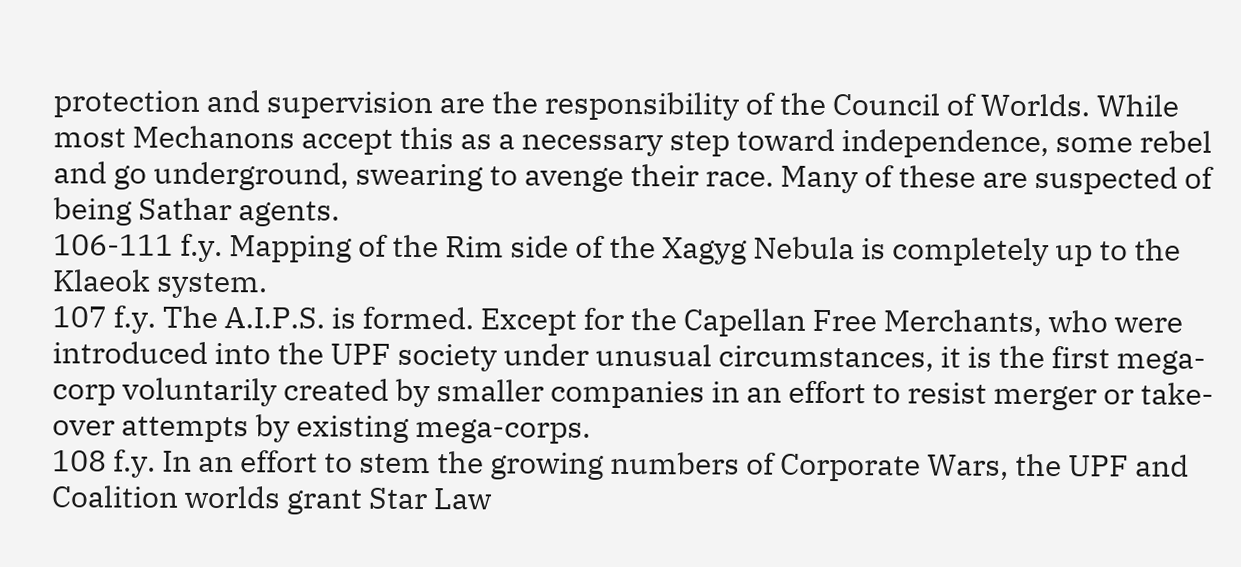protection and supervision are the responsibility of the Council of Worlds. While most Mechanons accept this as a necessary step toward independence, some rebel and go underground, swearing to avenge their race. Many of these are suspected of being Sathar agents.
106-111 f.y. Mapping of the Rim side of the Xagyg Nebula is completely up to the Klaeok system.
107 f.y. The A.I.P.S. is formed. Except for the Capellan Free Merchants, who were introduced into the UPF society under unusual circumstances, it is the first mega-corp voluntarily created by smaller companies in an effort to resist merger or take-over attempts by existing mega-corps.
108 f.y. In an effort to stem the growing numbers of Corporate Wars, the UPF and Coalition worlds grant Star Law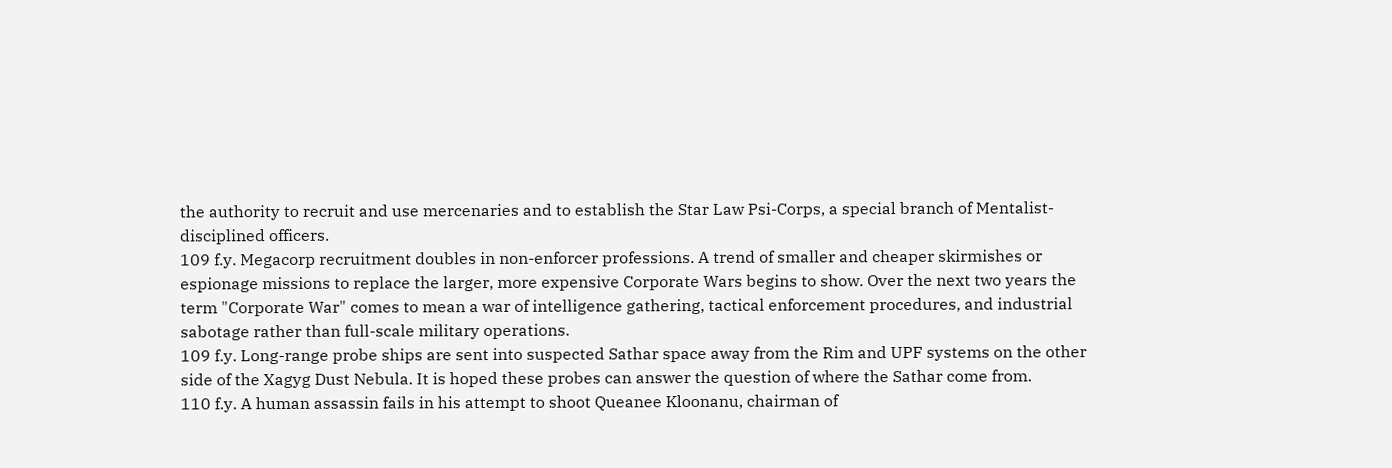the authority to recruit and use mercenaries and to establish the Star Law Psi-Corps, a special branch of Mentalist-disciplined officers.
109 f.y. Megacorp recruitment doubles in non-enforcer professions. A trend of smaller and cheaper skirmishes or espionage missions to replace the larger, more expensive Corporate Wars begins to show. Over the next two years the term "Corporate War" comes to mean a war of intelligence gathering, tactical enforcement procedures, and industrial sabotage rather than full-scale military operations.
109 f.y. Long-range probe ships are sent into suspected Sathar space away from the Rim and UPF systems on the other side of the Xagyg Dust Nebula. It is hoped these probes can answer the question of where the Sathar come from.
110 f.y. A human assassin fails in his attempt to shoot Queanee Kloonanu, chairman of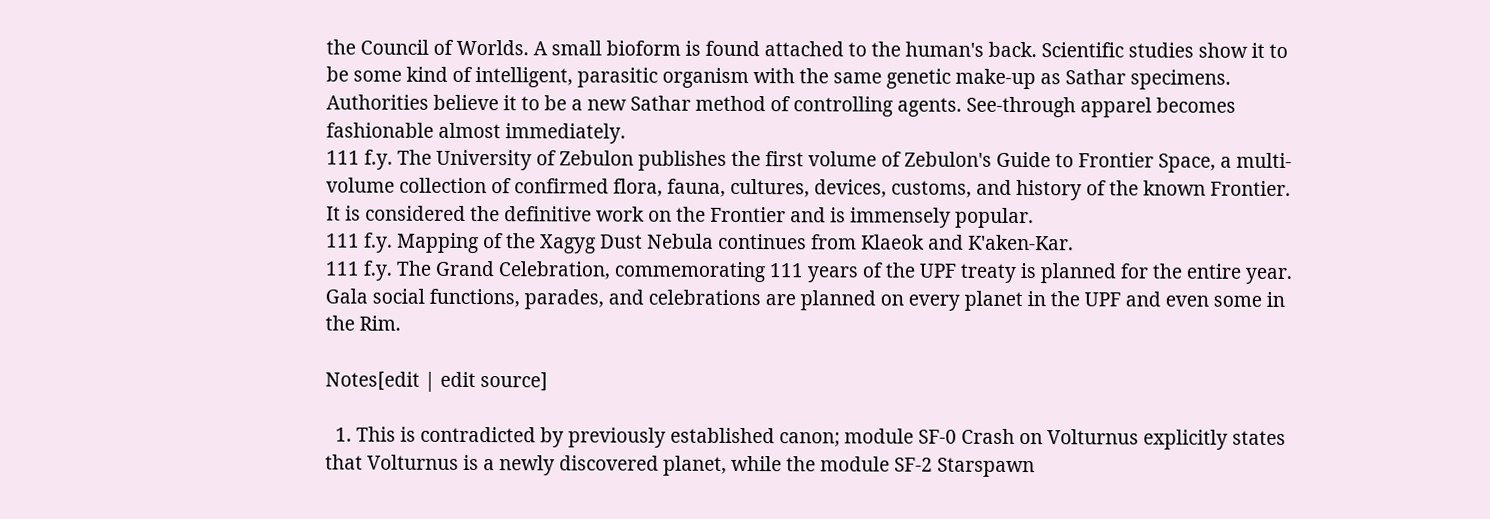the Council of Worlds. A small bioform is found attached to the human's back. Scientific studies show it to be some kind of intelligent, parasitic organism with the same genetic make-up as Sathar specimens. Authorities believe it to be a new Sathar method of controlling agents. See-through apparel becomes fashionable almost immediately.
111 f.y. The University of Zebulon publishes the first volume of Zebulon's Guide to Frontier Space, a multi-volume collection of confirmed flora, fauna, cultures, devices, customs, and history of the known Frontier. It is considered the definitive work on the Frontier and is immensely popular.
111 f.y. Mapping of the Xagyg Dust Nebula continues from Klaeok and K'aken-Kar.
111 f.y. The Grand Celebration, commemorating 111 years of the UPF treaty is planned for the entire year. Gala social functions, parades, and celebrations are planned on every planet in the UPF and even some in the Rim.

Notes[edit | edit source]

  1. This is contradicted by previously established canon; module SF-0 Crash on Volturnus explicitly states that Volturnus is a newly discovered planet, while the module SF-2 Starspawn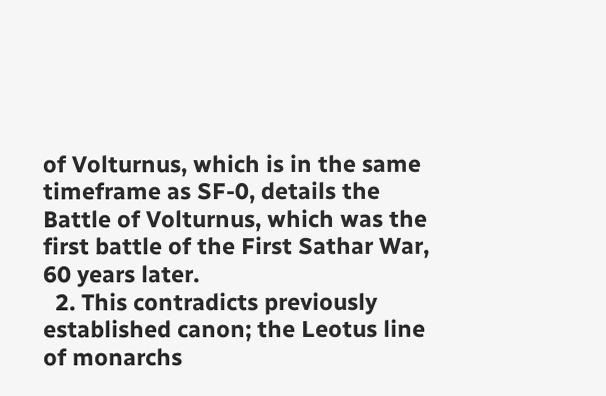of Volturnus, which is in the same timeframe as SF-0, details the Battle of Volturnus, which was the first battle of the First Sathar War, 60 years later.
  2. This contradicts previously established canon; the Leotus line of monarchs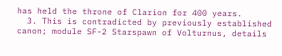has held the throne of Clarion for 400 years.
  3. This is contradicted by previously established canon; module SF-2 Starspawn of Volturnus, details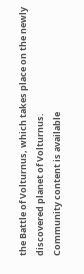the Battle of Volturnus, which takes place on the newly discovered planet of Volturnus.
Community content is available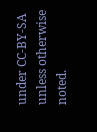under CC-BY-SA unless otherwise noted.